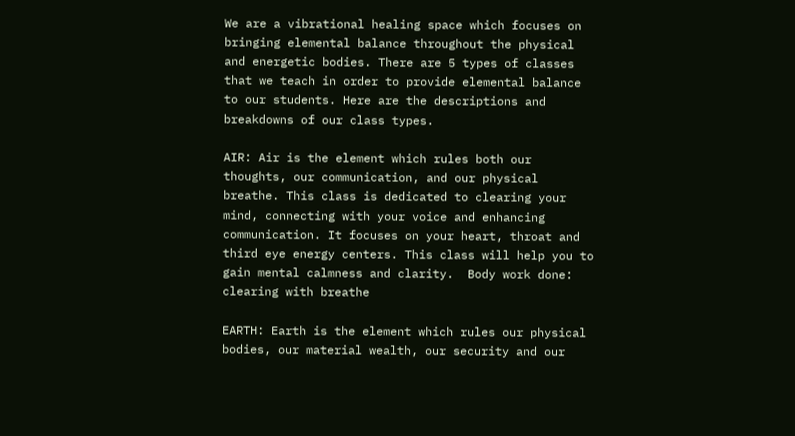We are a vibrational healing space which focuses on bringing elemental balance throughout the physical and energetic bodies. There are 5 types of classes that we teach in order to provide elemental balance to our students. Here are the descriptions and breakdowns of our class types.

AIR: Air is the element which rules both our thoughts, our communication, and our physical breathe. This class is dedicated to clearing your mind, connecting with your voice and enhancing communication. It focuses on your heart, throat and third eye energy centers. This class will help you to gain mental calmness and clarity.  Body work done: clearing with breathe

EARTH: Earth is the element which rules our physical bodies, our material wealth, our security and our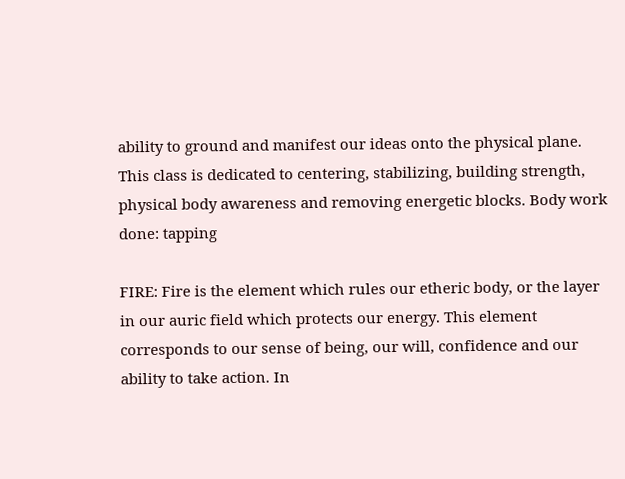ability to ground and manifest our ideas onto the physical plane. This class is dedicated to centering, stabilizing, building strength, physical body awareness and removing energetic blocks. Body work done: tapping

FIRE: Fire is the element which rules our etheric body, or the layer in our auric field which protects our energy. This element corresponds to our sense of being, our will, confidence and our ability to take action. In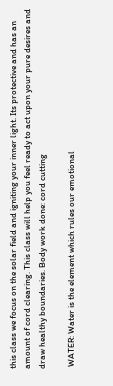this class we focus on the solar field and igniting your inner light. Its protective and has an amount of cord clearing. This class will help you feel ready to act upon your pure desires and draw healthy boundaries. Body work done: cord cutting

 WATER: Water is the element which rules our emotional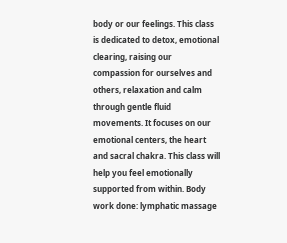body or our feelings. This class is dedicated to detox, emotional clearing, raising our compassion for ourselves and others, relaxation and calm through gentle fluid movements. It focuses on our emotional centers, the heart and sacral chakra. This class will help you feel emotionally supported from within. Body work done: lymphatic massage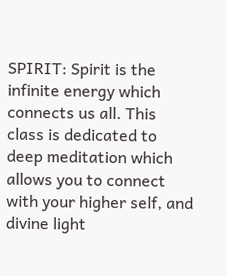SPIRIT: Spirit is the infinite energy which connects us all. This class is dedicated to deep meditation which allows you to connect with your higher self, and divine light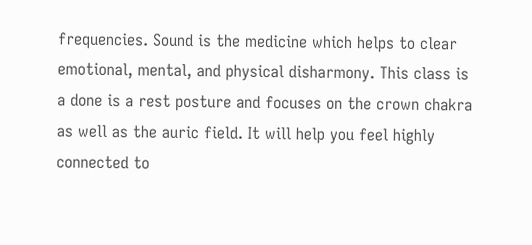frequencies. Sound is the medicine which helps to clear emotional, mental, and physical disharmony. This class is a done is a rest posture and focuses on the crown chakra as well as the auric field. It will help you feel highly connected to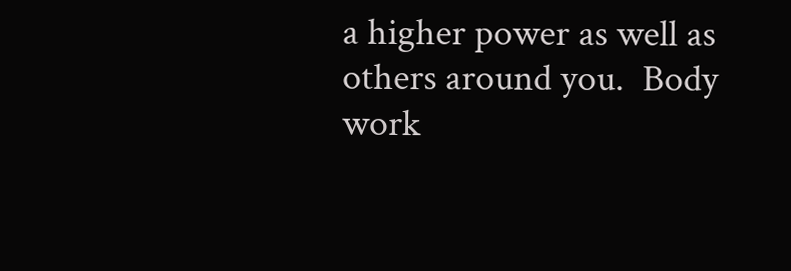a higher power as well as others around you.  Body work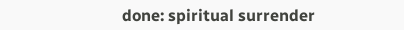done: spiritual surrender